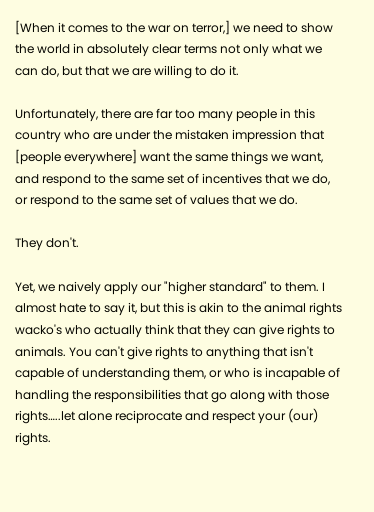[When it comes to the war on terror,] we need to show the world in absolutely clear terms not only what we can do, but that we are willing to do it.

Unfortunately, there are far too many people in this country who are under the mistaken impression that [people everywhere] want the same things we want, and respond to the same set of incentives that we do, or respond to the same set of values that we do.

They don't.

Yet, we naively apply our "higher standard" to them. I almost hate to say it, but this is akin to the animal rights wacko's who actually think that they can give rights to animals. You can't give rights to anything that isn't capable of understanding them, or who is incapable of handling the responsibilities that go along with those rights…..let alone reciprocate and respect your (our) rights.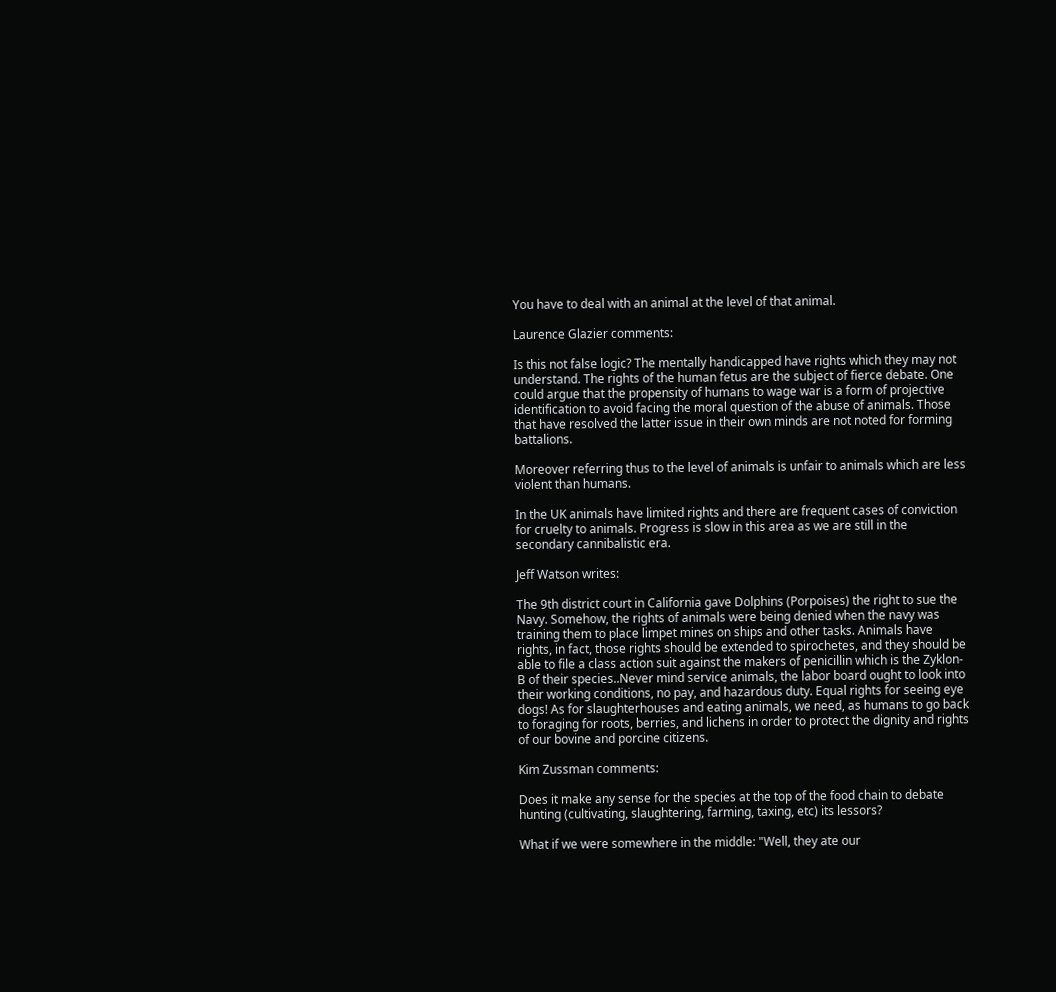You have to deal with an animal at the level of that animal.

Laurence Glazier comments:

Is this not false logic? The mentally handicapped have rights which they may not understand. The rights of the human fetus are the subject of fierce debate. One could argue that the propensity of humans to wage war is a form of projective identification to avoid facing the moral question of the abuse of animals. Those that have resolved the latter issue in their own minds are not noted for forming battalions.

Moreover referring thus to the level of animals is unfair to animals which are less violent than humans.

In the UK animals have limited rights and there are frequent cases of conviction for cruelty to animals. Progress is slow in this area as we are still in the secondary cannibalistic era.

Jeff Watson writes:

The 9th district court in California gave Dolphins (Porpoises) the right to sue the Navy. Somehow, the rights of animals were being denied when the navy was training them to place limpet mines on ships and other tasks. Animals have rights, in fact, those rights should be extended to spirochetes, and they should be able to file a class action suit against the makers of penicillin which is the Zyklon-B of their species..Never mind service animals, the labor board ought to look into their working conditions, no pay, and hazardous duty. Equal rights for seeing eye dogs! As for slaughterhouses and eating animals, we need, as humans to go back to foraging for roots, berries, and lichens in order to protect the dignity and rights of our bovine and porcine citizens.

Kim Zussman comments:

Does it make any sense for the species at the top of the food chain to debate hunting (cultivating, slaughtering, farming, taxing, etc) its lessors?

What if we were somewhere in the middle: "Well, they ate our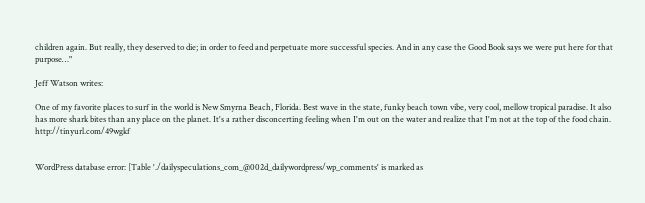children again. But really, they deserved to die; in order to feed and perpetuate more successful species. And in any case the Good Book says we were put here for that purpose…"

Jeff Watson writes:

One of my favorite places to surf in the world is New Smyrna Beach, Florida. Best wave in the state, funky beach town vibe, very cool, mellow tropical paradise. It also has more shark bites than any place on the planet. It's a rather disconcerting feeling when I'm out on the water and realize that I'm not at the top of the food chain. http://tinyurl.com/49wgkf


WordPress database error: [Table './dailyspeculations_com_@002d_dailywordpress/wp_comments' is marked as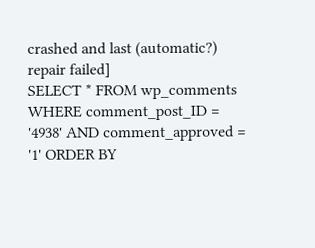crashed and last (automatic?) repair failed]
SELECT * FROM wp_comments WHERE comment_post_ID = '4938' AND comment_approved = '1' ORDER BY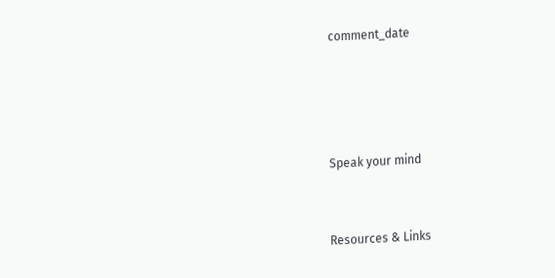comment_date




Speak your mind


Resources & Links